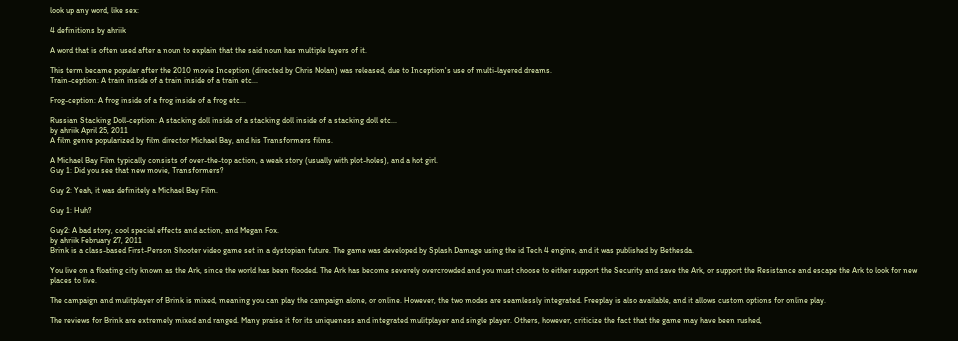look up any word, like sex:

4 definitions by ahriik

A word that is often used after a noun to explain that the said noun has multiple layers of it.

This term became popular after the 2010 movie Inception (directed by Chris Nolan) was released, due to Inception's use of multi-layered dreams.
Train-ception: A train inside of a train inside of a train etc...

Frog-ception: A frog inside of a frog inside of a frog etc...

Russian Stacking Doll-ception: A stacking doll inside of a stacking doll inside of a stacking doll etc...
by ahriik April 25, 2011
A film genre popularized by film director Michael Bay, and his Transformers films.

A Michael Bay Film typically consists of over-the-top action, a weak story (usually with plot-holes), and a hot girl.
Guy 1: Did you see that new movie, Transformers?

Guy 2: Yeah, it was definitely a Michael Bay Film.

Guy 1: Huh?

Guy2: A bad story, cool special effects and action, and Megan Fox.
by ahriik February 27, 2011
Brink is a class-based First-Person Shooter video game set in a dystopian future. The game was developed by Splash Damage using the id Tech 4 engine, and it was published by Bethesda.

You live on a floating city known as the Ark, since the world has been flooded. The Ark has become severely overcrowded and you must choose to either support the Security and save the Ark, or support the Resistance and escape the Ark to look for new places to live.

The campaign and mulitplayer of Brink is mixed, meaning you can play the campaign alone, or online. However, the two modes are seamlessly integrated. Freeplay is also available, and it allows custom options for online play.

The reviews for Brink are extremely mixed and ranged. Many praise it for its uniqueness and integrated mulitplayer and single player. Others, however, criticize the fact that the game may have been rushed,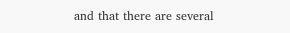and that there are several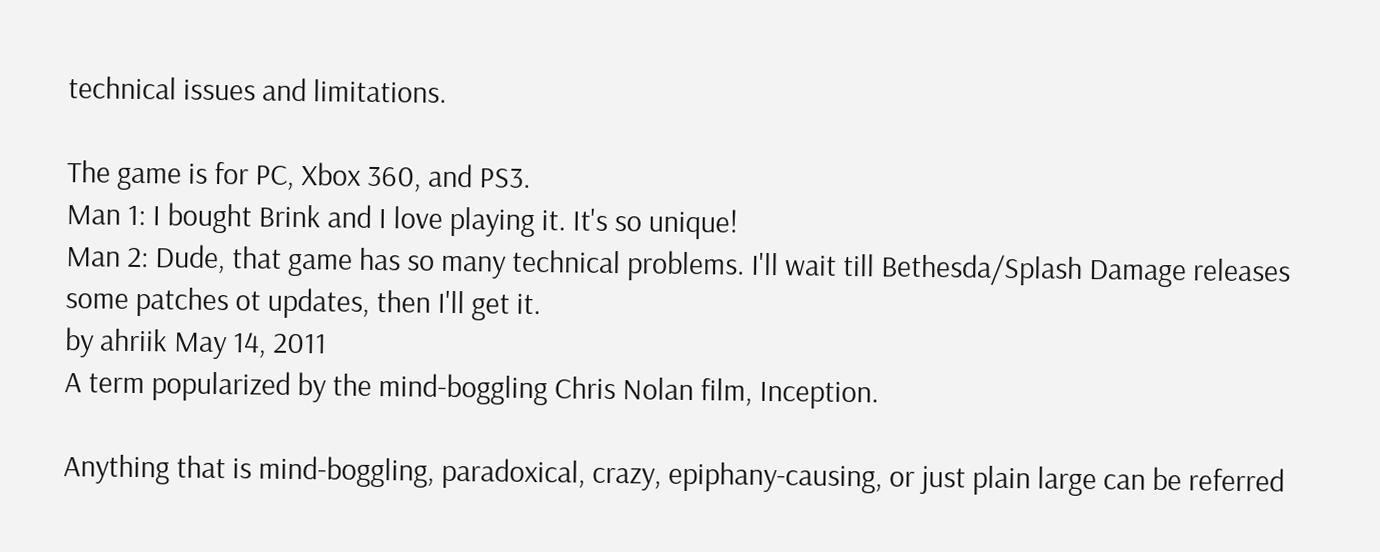technical issues and limitations.

The game is for PC, Xbox 360, and PS3.
Man 1: I bought Brink and I love playing it. It's so unique!
Man 2: Dude, that game has so many technical problems. I'll wait till Bethesda/Splash Damage releases some patches ot updates, then I'll get it.
by ahriik May 14, 2011
A term popularized by the mind-boggling Chris Nolan film, Inception.

Anything that is mind-boggling, paradoxical, crazy, epiphany-causing, or just plain large can be referred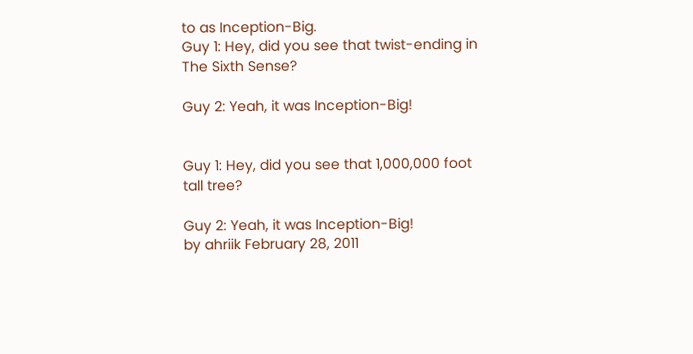to as Inception-Big.
Guy 1: Hey, did you see that twist-ending in The Sixth Sense?

Guy 2: Yeah, it was Inception-Big!


Guy 1: Hey, did you see that 1,000,000 foot tall tree?

Guy 2: Yeah, it was Inception-Big!
by ahriik February 28, 2011